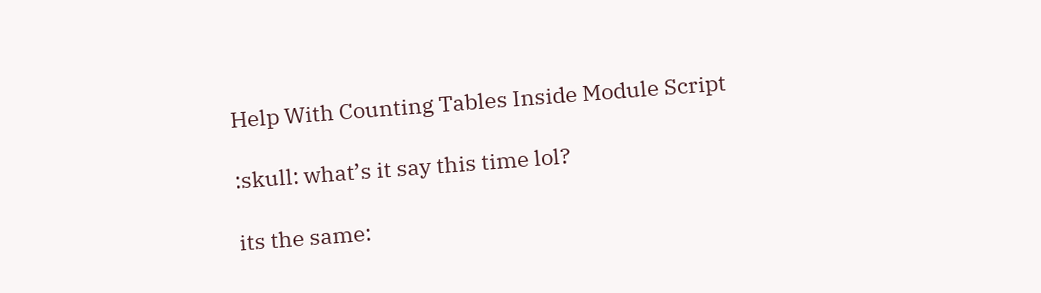Help With Counting Tables Inside Module Script

:skull: what’s it say this time lol?

its the same: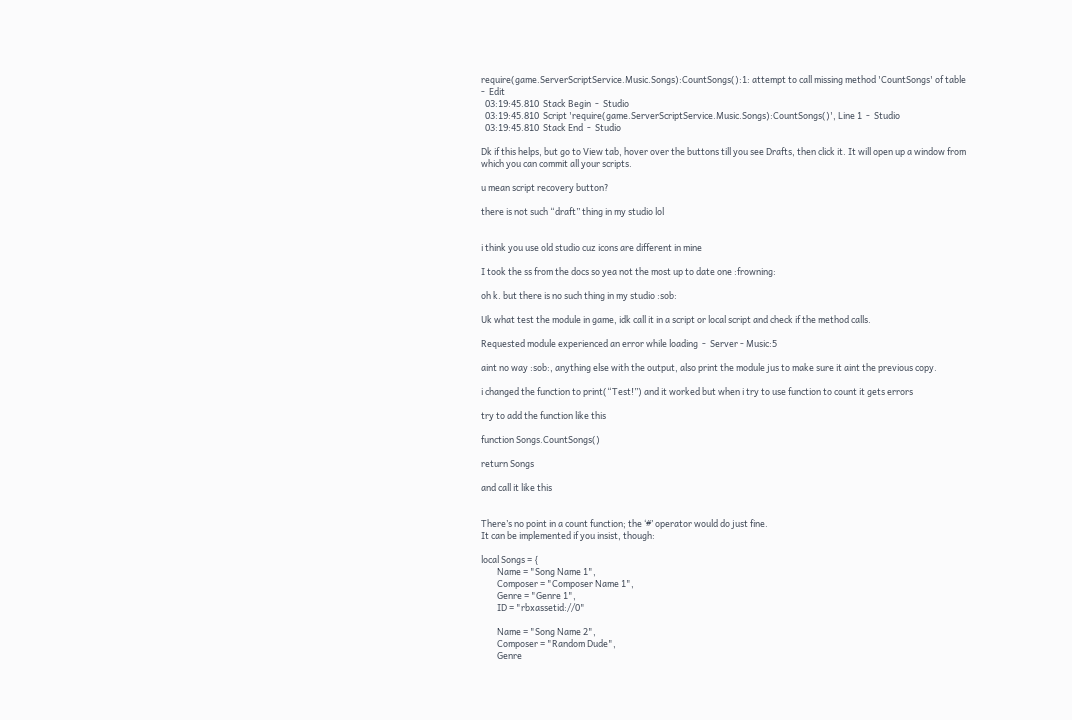require(game.ServerScriptService.Music.Songs):CountSongs():1: attempt to call missing method 'CountSongs' of table  -  Edit
  03:19:45.810  Stack Begin  -  Studio
  03:19:45.810  Script 'require(game.ServerScriptService.Music.Songs):CountSongs()', Line 1  -  Studio
  03:19:45.810  Stack End  -  Studio

Dk if this helps, but go to View tab, hover over the buttons till you see Drafts, then click it. It will open up a window from which you can commit all your scripts.

u mean script recovery button?

there is not such “draft” thing in my studio lol


i think you use old studio cuz icons are different in mine

I took the ss from the docs so yea not the most up to date one :frowning:

oh k. but there is no such thing in my studio :sob:

Uk what test the module in game, idk call it in a script or local script and check if the method calls.

Requested module experienced an error while loading  -  Server - Music:5

aint no way :sob:, anything else with the output, also print the module jus to make sure it aint the previous copy.

i changed the function to print(“Test!”) and it worked but when i try to use function to count it gets errors

try to add the function like this

function Songs.CountSongs()

return Songs

and call it like this


There’s no point in a count function; the ‘#’ operator would do just fine.
It can be implemented if you insist, though:

local Songs = {
        Name = "Song Name 1",
        Composer = "Composer Name 1",
        Genre = "Genre 1",
        ID = "rbxassetid://0"

        Name = "Song Name 2",
        Composer = "Random Dude",
        Genre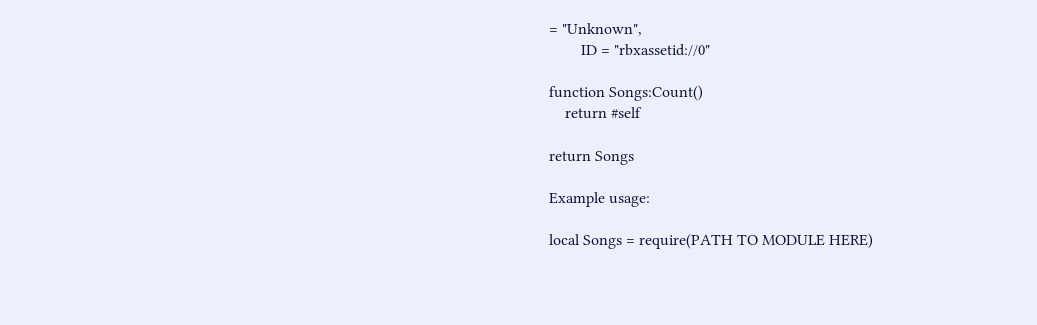= "Unknown",
        ID = "rbxassetid://0"

function Songs:Count()
    return #self

return Songs

Example usage:

local Songs = require(PATH TO MODULE HERE)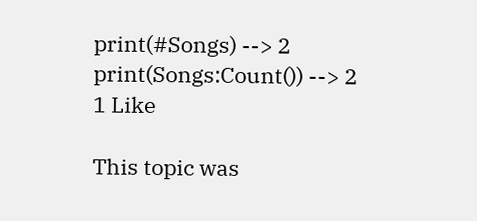print(#Songs) --> 2
print(Songs:Count()) --> 2
1 Like

This topic was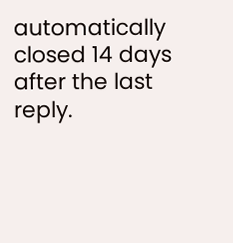automatically closed 14 days after the last reply.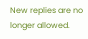New replies are no longer allowed.